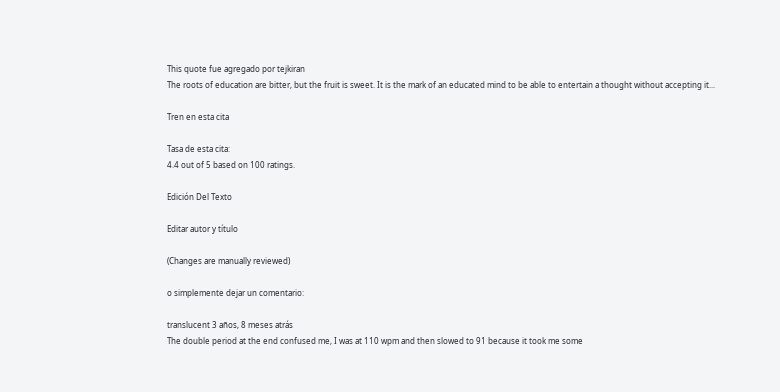This quote fue agregado por tejkiran
The roots of education are bitter, but the fruit is sweet. It is the mark of an educated mind to be able to entertain a thought without accepting it...

Tren en esta cita

Tasa de esta cita:
4.4 out of 5 based on 100 ratings.

Edición Del Texto

Editar autor y título

(Changes are manually reviewed)

o simplemente dejar un comentario:

translucent 3 años, 8 meses atrás
The double period at the end confused me, I was at 110 wpm and then slowed to 91 because it took me some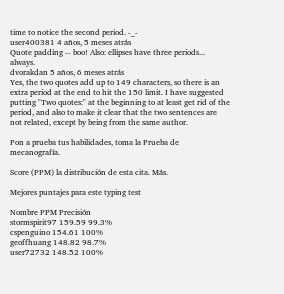time to notice the second period. -_-
user400381 4 años, 5 meses atrás
Quote padding -- boo! Also: ellipses have three periods... always.
dvorakdan 5 años, 6 meses atrás
Yes, the two quotes add up to 149 characters, so there is an extra period at the end to hit the 150 limit. I have suggested putting "Two quotes:" at the beginning to at least get rid of the period, and also to make it clear that the two sentences are not related, except by being from the same author.

Pon a prueba tus habilidades, toma la Prueba de mecanografía.

Score (PPM) la distribución de esta cita. Más.

Mejores puntajes para este typing test

Nombre PPM Precisión
stormspirit97 159.59 99.3%
cspenguino 154.61 100%
geoffhuang 148.82 98.7%
user72732 148.52 100%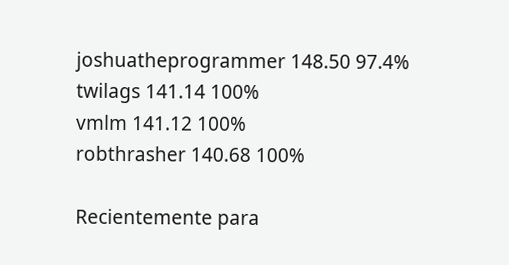joshuatheprogrammer 148.50 97.4%
twilags 141.14 100%
vmlm 141.12 100%
robthrasher 140.68 100%

Recientemente para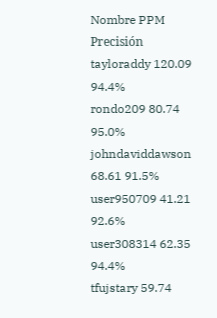Nombre PPM Precisión
tayloraddy 120.09 94.4%
rondo209 80.74 95.0%
johndaviddawson 68.61 91.5%
user950709 41.21 92.6%
user308314 62.35 94.4%
tfujstary 59.74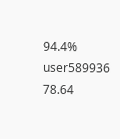94.4%
user589936 78.64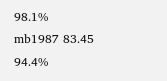98.1%
mb1987 83.45 94.4%